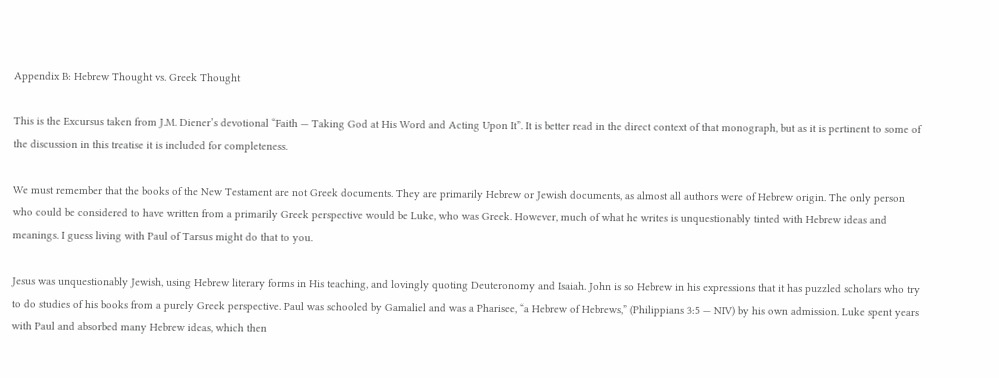Appendix B: Hebrew Thought vs. Greek Thought

This is the Excursus taken from J.M. Diener’s devotional “Faith — Taking God at His Word and Acting Upon It”. It is better read in the direct context of that monograph, but as it is pertinent to some of the discussion in this treatise it is included for completeness.

We must remember that the books of the New Testament are not Greek documents. They are primarily Hebrew or Jewish documents, as almost all authors were of Hebrew origin. The only person who could be considered to have written from a primarily Greek perspective would be Luke, who was Greek. However, much of what he writes is unquestionably tinted with Hebrew ideas and meanings. I guess living with Paul of Tarsus might do that to you.

Jesus was unquestionably Jewish, using Hebrew literary forms in His teaching, and lovingly quoting Deuteronomy and Isaiah. John is so Hebrew in his expressions that it has puzzled scholars who try to do studies of his books from a purely Greek perspective. Paul was schooled by Gamaliel and was a Pharisee, “a Hebrew of Hebrews,” (Philippians 3:5 — NIV) by his own admission. Luke spent years with Paul and absorbed many Hebrew ideas, which then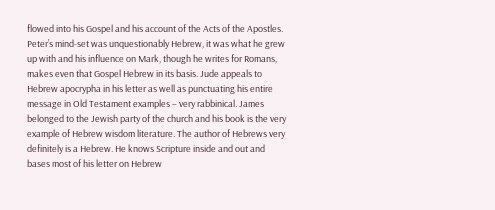flowed into his Gospel and his account of the Acts of the Apostles. Peter’s mind-set was unquestionably Hebrew, it was what he grew up with and his influence on Mark, though he writes for Romans, makes even that Gospel Hebrew in its basis. Jude appeals to Hebrew apocrypha in his letter as well as punctuating his entire message in Old Testament examples – very rabbinical. James belonged to the Jewish party of the church and his book is the very example of Hebrew wisdom literature. The author of Hebrews very definitely is a Hebrew. He knows Scripture inside and out and bases most of his letter on Hebrew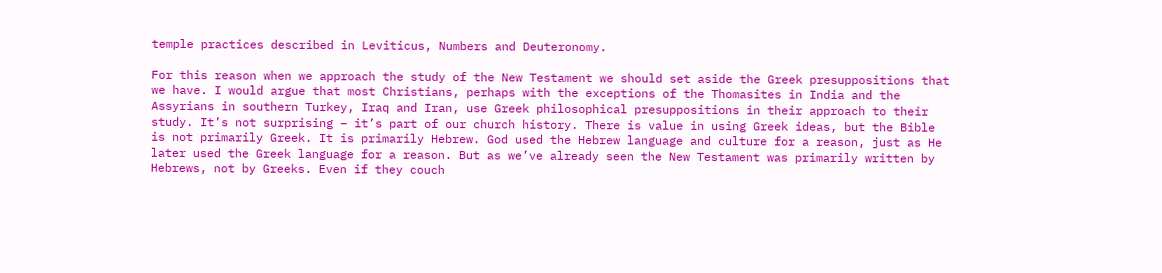temple practices described in Leviticus, Numbers and Deuteronomy.

For this reason when we approach the study of the New Testament we should set aside the Greek presuppositions that we have. I would argue that most Christians, perhaps with the exceptions of the Thomasites in India and the Assyrians in southern Turkey, Iraq and Iran, use Greek philosophical presuppositions in their approach to their study. It’s not surprising – it’s part of our church history. There is value in using Greek ideas, but the Bible is not primarily Greek. It is primarily Hebrew. God used the Hebrew language and culture for a reason, just as He later used the Greek language for a reason. But as we’ve already seen the New Testament was primarily written by Hebrews, not by Greeks. Even if they couch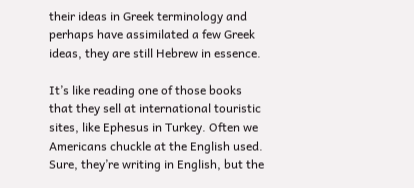their ideas in Greek terminology and perhaps have assimilated a few Greek ideas, they are still Hebrew in essence.

It’s like reading one of those books that they sell at international touristic sites, like Ephesus in Turkey. Often we Americans chuckle at the English used. Sure, they’re writing in English, but the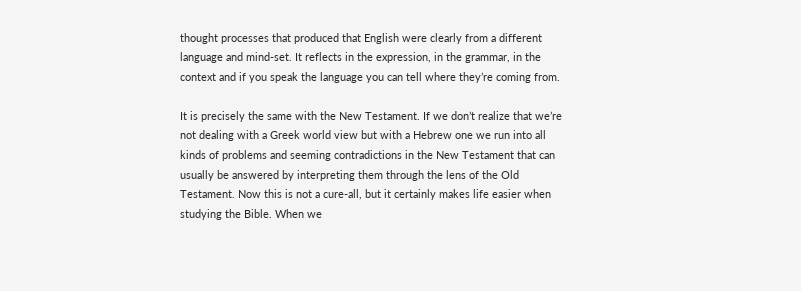thought processes that produced that English were clearly from a different language and mind-set. It reflects in the expression, in the grammar, in the context and if you speak the language you can tell where they’re coming from.

It is precisely the same with the New Testament. If we don’t realize that we’re not dealing with a Greek world view but with a Hebrew one we run into all kinds of problems and seeming contradictions in the New Testament that can usually be answered by interpreting them through the lens of the Old Testament. Now this is not a cure-all, but it certainly makes life easier when studying the Bible. When we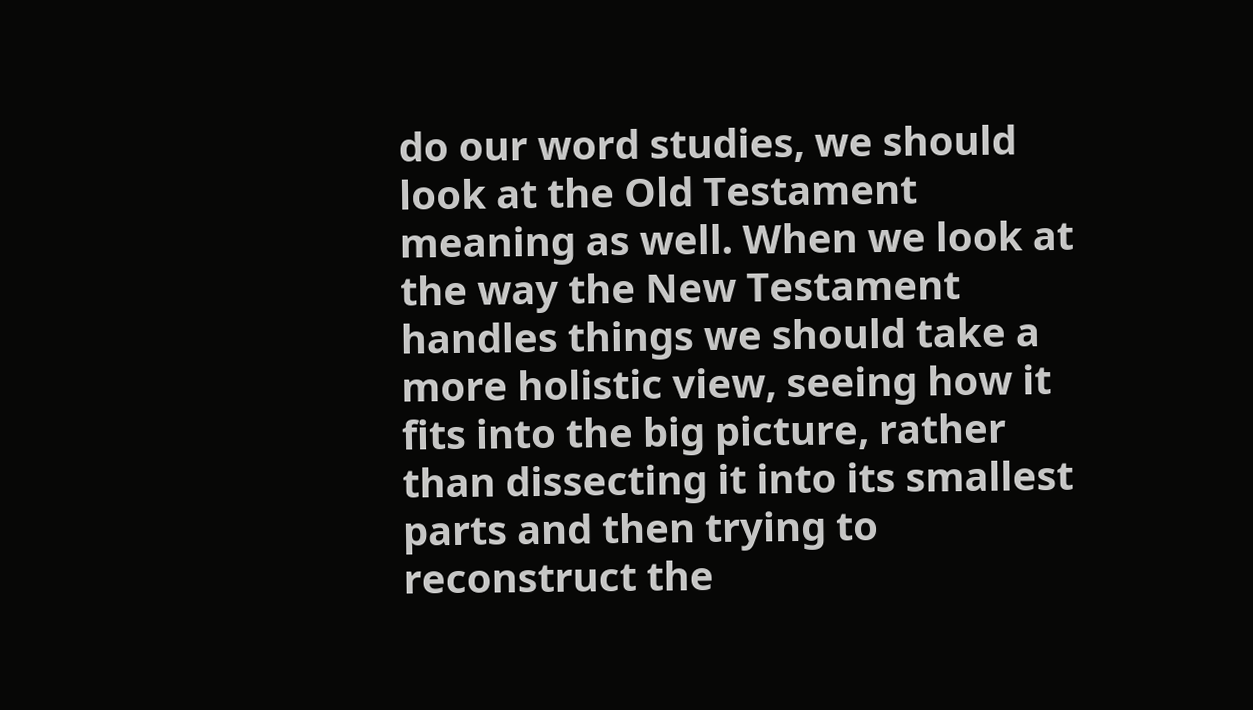do our word studies, we should look at the Old Testament meaning as well. When we look at the way the New Testament handles things we should take a more holistic view, seeing how it fits into the big picture, rather than dissecting it into its smallest parts and then trying to reconstruct the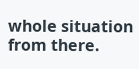whole situation from there.